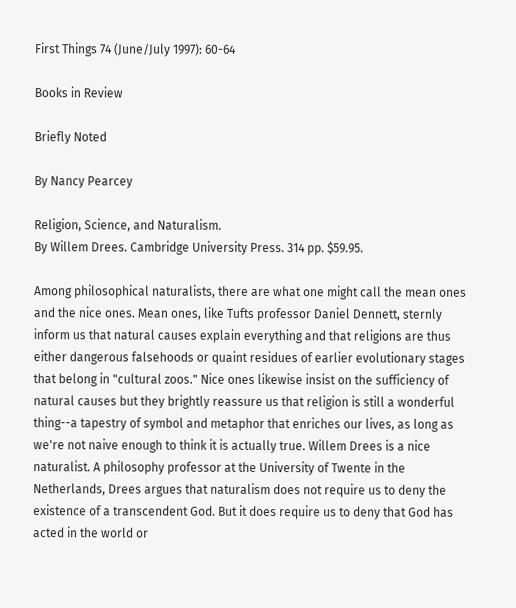First Things 74 (June/July 1997): 60-64

Books in Review

Briefly Noted

By Nancy Pearcey

Religion, Science, and Naturalism.
By Willem Drees. Cambridge University Press. 314 pp. $59.95.

Among philosophical naturalists, there are what one might call the mean ones and the nice ones. Mean ones, like Tufts professor Daniel Dennett, sternly inform us that natural causes explain everything and that religions are thus either dangerous falsehoods or quaint residues of earlier evolutionary stages that belong in "cultural zoos." Nice ones likewise insist on the sufficiency of natural causes but they brightly reassure us that religion is still a wonderful thing--a tapestry of symbol and metaphor that enriches our lives, as long as we're not naive enough to think it is actually true. Willem Drees is a nice naturalist. A philosophy professor at the University of Twente in the Netherlands, Drees argues that naturalism does not require us to deny the existence of a transcendent God. But it does require us to deny that God has acted in the world or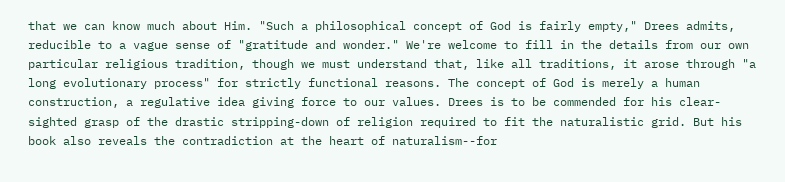that we can know much about Him. "Such a philosophical concept of God is fairly empty," Drees admits, reducible to a vague sense of "gratitude and wonder." We're welcome to fill in the details from our own particular religious tradition, though we must understand that, like all traditions, it arose through "a long evolutionary process" for strictly functional reasons. The concept of God is merely a human construction, a regulative idea giving force to our values. Drees is to be commended for his clear-sighted grasp of the drastic stripping-down of religion required to fit the naturalistic grid. But his book also reveals the contradiction at the heart of naturalism--for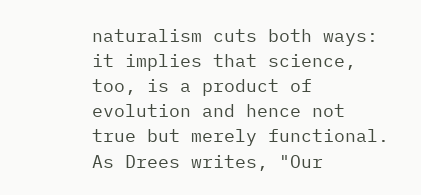naturalism cuts both ways: it implies that science, too, is a product of evolution and hence not true but merely functional. As Drees writes, "Our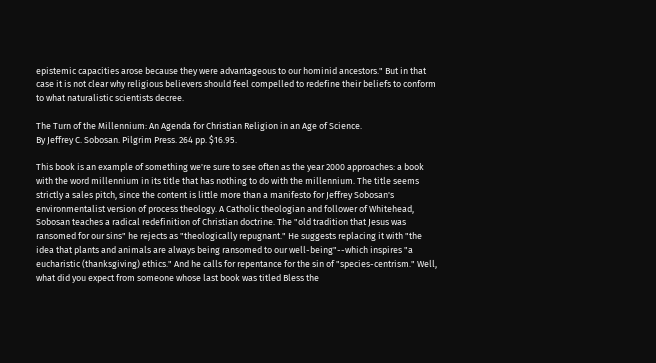epistemic capacities arose because they were advantageous to our hominid ancestors." But in that case it is not clear why religious believers should feel compelled to redefine their beliefs to conform to what naturalistic scientists decree.

The Turn of the Millennium: An Agenda for Christian Religion in an Age of Science.
By Jeffrey C. Sobosan. Pilgrim Press. 264 pp. $16.95.

This book is an example of something we're sure to see often as the year 2000 approaches: a book with the word millennium in its title that has nothing to do with the millennium. The title seems strictly a sales pitch, since the content is little more than a manifesto for Jeffrey Sobosan's environmentalist version of process theology. A Catholic theologian and follower of Whitehead, Sobosan teaches a radical redefinition of Christian doctrine. The "old tradition that Jesus was ransomed for our sins" he rejects as "theologically repugnant." He suggests replacing it with "the idea that plants and animals are always being ransomed to our well-being"--which inspires "a eucharistic (thanksgiving) ethics." And he calls for repentance for the sin of "species-centrism." Well, what did you expect from someone whose last book was titled Bless the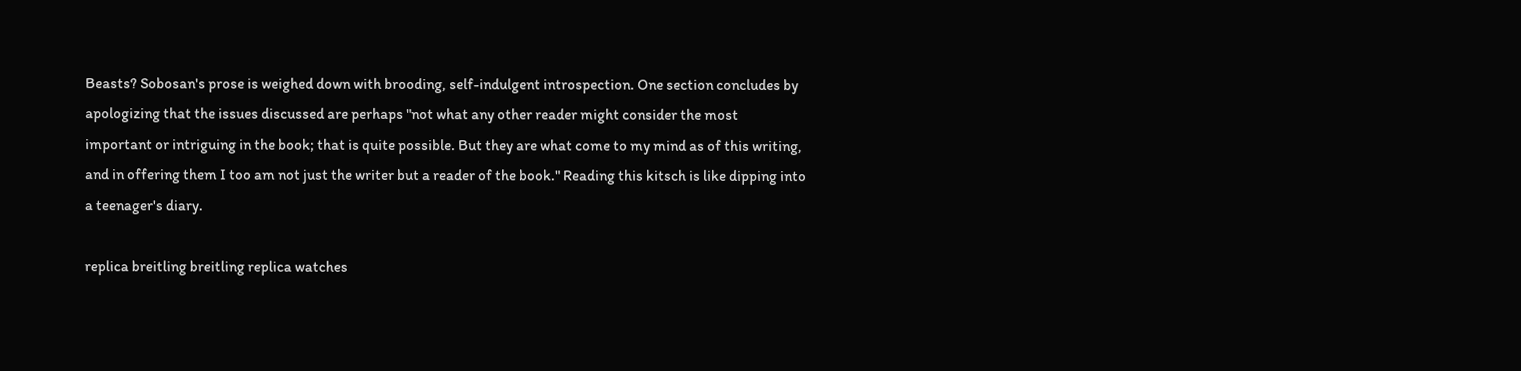Beasts? Sobosan's prose is weighed down with brooding, self-indulgent introspection. One section concludes by apologizing that the issues discussed are perhaps "not what any other reader might consider the most important or intriguing in the book; that is quite possible. But they are what come to my mind as of this writing, and in offering them I too am not just the writer but a reader of the book." Reading this kitsch is like dipping into a teenager's diary.

replica breitling breitling replica watches